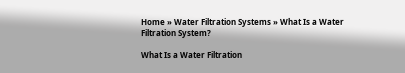Home » Water Filtration Systems » What Is a Water Filtration System?

What Is a Water Filtration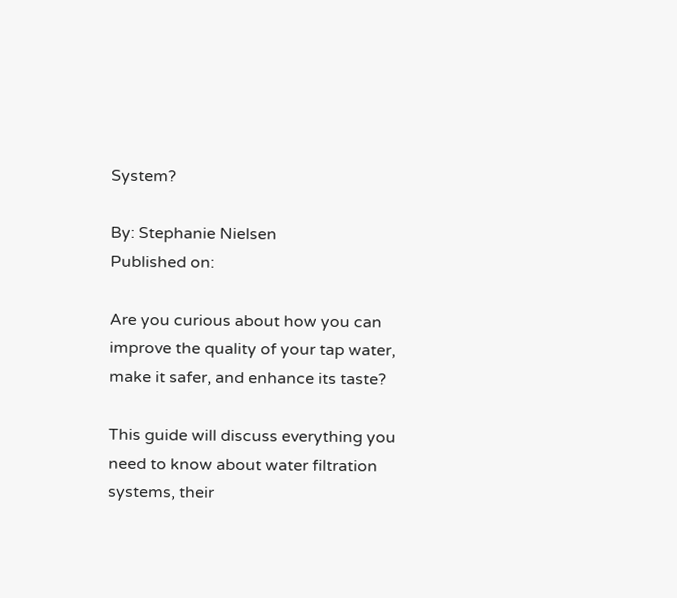System?

By: Stephanie Nielsen
Published on:

Are you curious about how you can improve the quality of your tap water, make it safer, and enhance its taste?

This guide will discuss everything you need to know about water filtration systems, their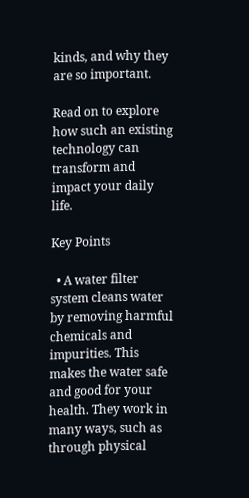kinds, and why they are so important.

Read on to explore how such an existing technology can transform and impact your daily life.

Key Points

  • A water filter system cleans water by removing harmful chemicals and impurities. This makes the water safe and good for your health. They work in many ways, such as through physical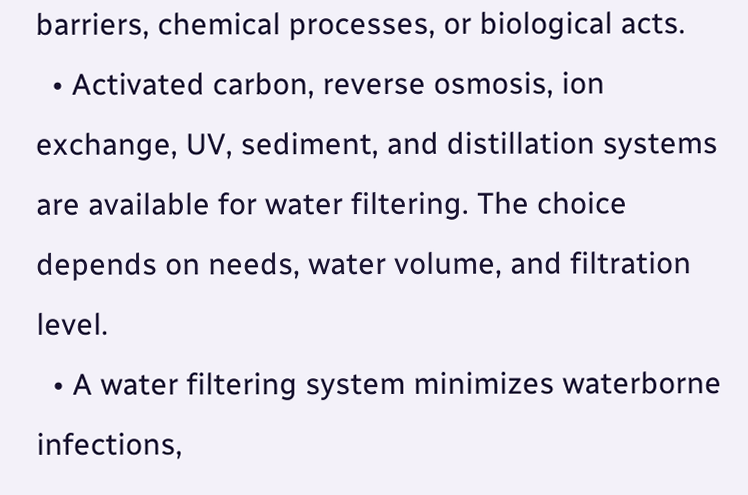barriers, chemical processes, or biological acts.
  • Activated carbon, reverse osmosis, ion exchange, UV, sediment, and distillation systems are available for water filtering. The choice depends on needs, water volume, and filtration level.
  • A water filtering system minimizes waterborne infections,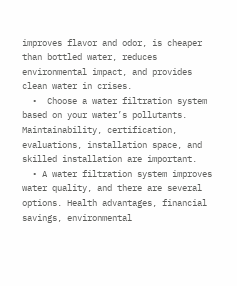improves flavor and odor, is cheaper than bottled water, reduces environmental impact, and provides clean water in crises.
  •  Choose a water filtration system based on your water’s pollutants. Maintainability, certification, evaluations, installation space, and skilled installation are important.
  • A water filtration system improves water quality, and there are several options. Health advantages, financial savings, environmental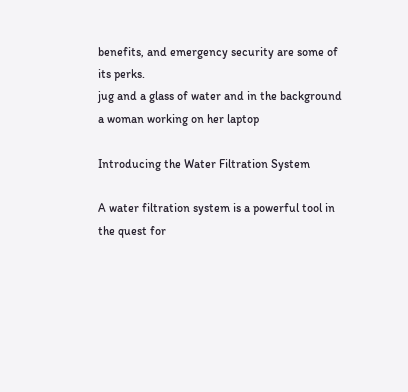benefits, and emergency security are some of its perks.
jug and a glass of water and in the background a woman working on her laptop

Introducing the Water Filtration System

A water filtration system is a powerful tool in the quest for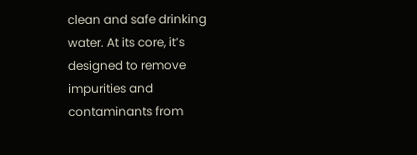clean and safe drinking water. At its core, it’s designed to remove impurities and contaminants from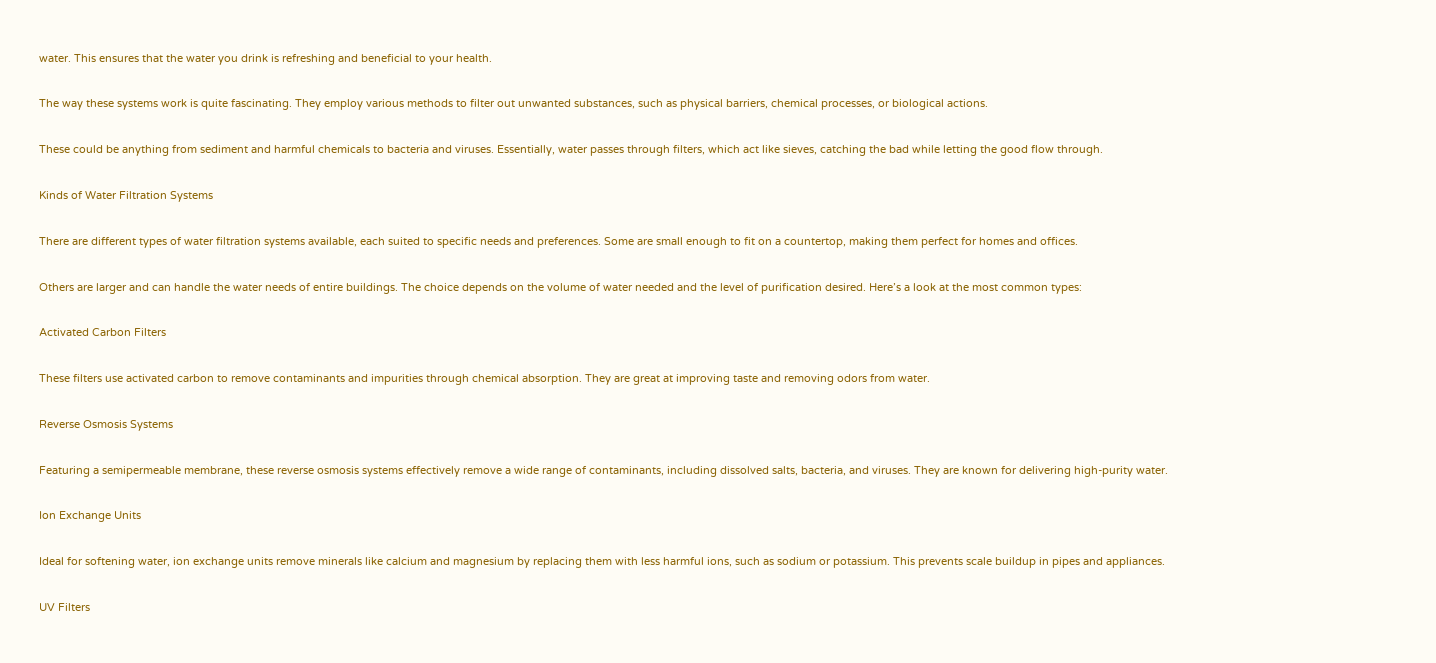water. This ensures that the water you drink is refreshing and beneficial to your health.

The way these systems work is quite fascinating. They employ various methods to filter out unwanted substances, such as physical barriers, chemical processes, or biological actions.

These could be anything from sediment and harmful chemicals to bacteria and viruses. Essentially, water passes through filters, which act like sieves, catching the bad while letting the good flow through.

Kinds of Water Filtration Systems

There are different types of water filtration systems available, each suited to specific needs and preferences. Some are small enough to fit on a countertop, making them perfect for homes and offices.

Others are larger and can handle the water needs of entire buildings. The choice depends on the volume of water needed and the level of purification desired. Here’s a look at the most common types:

Activated Carbon Filters

These filters use activated carbon to remove contaminants and impurities through chemical absorption. They are great at improving taste and removing odors from water.

Reverse Osmosis Systems

Featuring a semipermeable membrane, these reverse osmosis systems effectively remove a wide range of contaminants, including dissolved salts, bacteria, and viruses. They are known for delivering high-purity water.

Ion Exchange Units

Ideal for softening water, ion exchange units remove minerals like calcium and magnesium by replacing them with less harmful ions, such as sodium or potassium. This prevents scale buildup in pipes and appliances.

UV Filters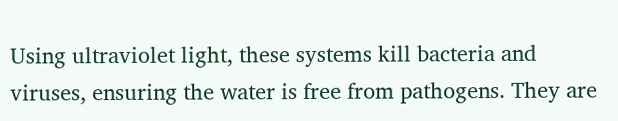Using ultraviolet light, these systems kill bacteria and viruses, ensuring the water is free from pathogens. They are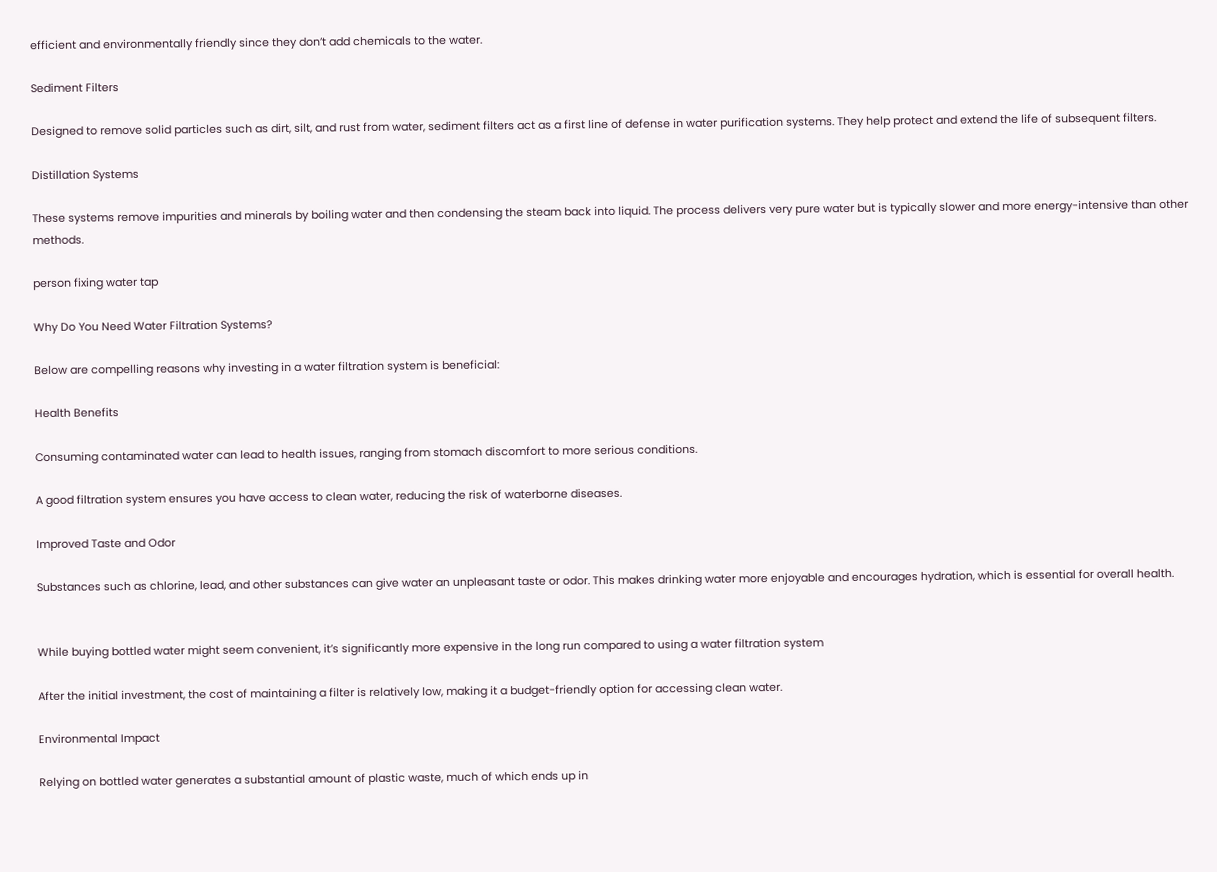efficient and environmentally friendly since they don’t add chemicals to the water.

Sediment Filters

Designed to remove solid particles such as dirt, silt, and rust from water, sediment filters act as a first line of defense in water purification systems. They help protect and extend the life of subsequent filters.

Distillation Systems

These systems remove impurities and minerals by boiling water and then condensing the steam back into liquid. The process delivers very pure water but is typically slower and more energy-intensive than other methods.

person fixing water tap

Why Do You Need Water Filtration Systems?

Below are compelling reasons why investing in a water filtration system is beneficial:

Health Benefits

Consuming contaminated water can lead to health issues, ranging from stomach discomfort to more serious conditions.

A good filtration system ensures you have access to clean water, reducing the risk of waterborne diseases.

Improved Taste and Odor

Substances such as chlorine, lead, and other substances can give water an unpleasant taste or odor. This makes drinking water more enjoyable and encourages hydration, which is essential for overall health.


While buying bottled water might seem convenient, it’s significantly more expensive in the long run compared to using a water filtration system

After the initial investment, the cost of maintaining a filter is relatively low, making it a budget-friendly option for accessing clean water.

Environmental Impact

Relying on bottled water generates a substantial amount of plastic waste, much of which ends up in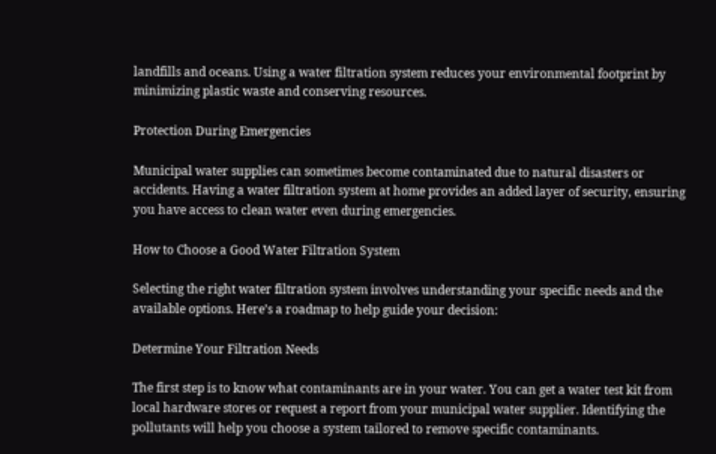landfills and oceans. Using a water filtration system reduces your environmental footprint by minimizing plastic waste and conserving resources.

Protection During Emergencies

Municipal water supplies can sometimes become contaminated due to natural disasters or accidents. Having a water filtration system at home provides an added layer of security, ensuring you have access to clean water even during emergencies.

How to Choose a Good Water Filtration System

Selecting the right water filtration system involves understanding your specific needs and the available options. Here’s a roadmap to help guide your decision:

Determine Your Filtration Needs

The first step is to know what contaminants are in your water. You can get a water test kit from local hardware stores or request a report from your municipal water supplier. Identifying the pollutants will help you choose a system tailored to remove specific contaminants.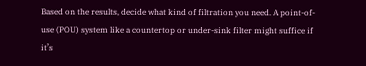Based on the results, decide what kind of filtration you need. A point-of-use (POU) system like a countertop or under-sink filter might suffice if it’s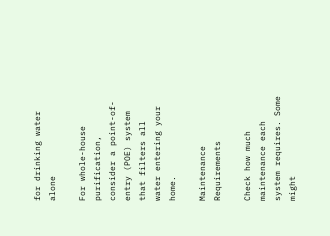for drinking water alone

For whole-house purification, consider a point-of-entry (POE) system that filters all water entering your home.

Maintenance Requirements

Check how much maintenance each system requires. Some might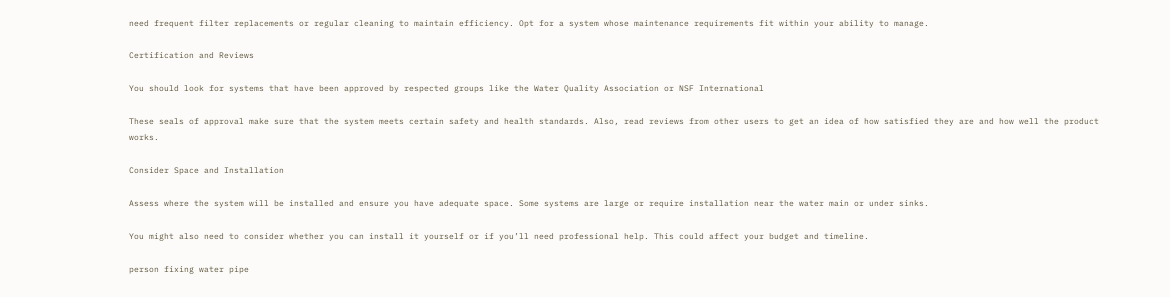need frequent filter replacements or regular cleaning to maintain efficiency. Opt for a system whose maintenance requirements fit within your ability to manage.

Certification and Reviews

You should look for systems that have been approved by respected groups like the Water Quality Association or NSF International

These seals of approval make sure that the system meets certain safety and health standards. Also, read reviews from other users to get an idea of how satisfied they are and how well the product works.

Consider Space and Installation

Assess where the system will be installed and ensure you have adequate space. Some systems are large or require installation near the water main or under sinks.

You might also need to consider whether you can install it yourself or if you’ll need professional help. This could affect your budget and timeline.

person fixing water pipe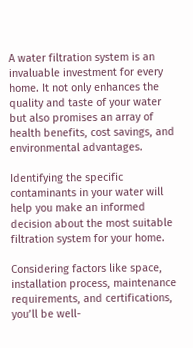A water filtration system is an invaluable investment for every home. It not only enhances the quality and taste of your water but also promises an array of health benefits, cost savings, and environmental advantages.

Identifying the specific contaminants in your water will help you make an informed decision about the most suitable filtration system for your home.

Considering factors like space, installation process, maintenance requirements, and certifications, you’ll be well-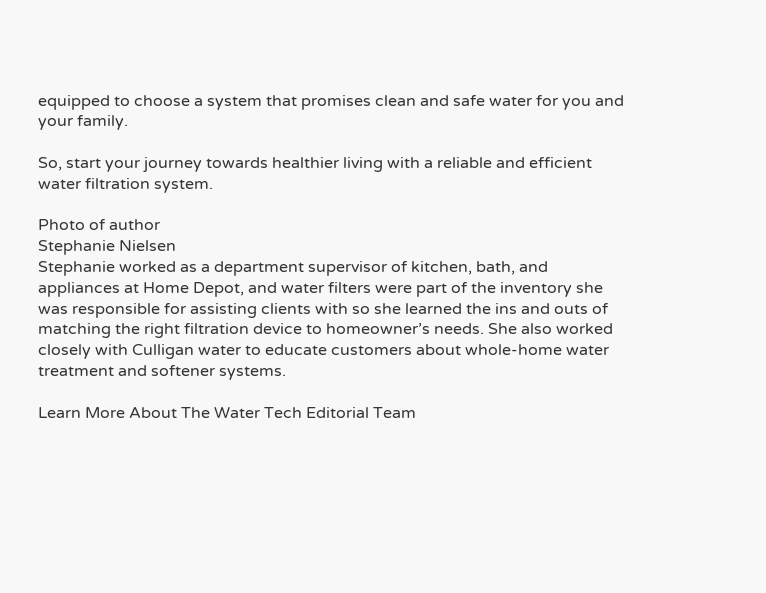equipped to choose a system that promises clean and safe water for you and your family.

So, start your journey towards healthier living with a reliable and efficient water filtration system.

Photo of author
Stephanie Nielsen
Stephanie worked as a department supervisor of kitchen, bath, and appliances at Home Depot, and water filters were part of the inventory she was responsible for assisting clients with so she learned the ins and outs of matching the right filtration device to homeowner’s needs. She also worked closely with Culligan water to educate customers about whole-home water treatment and softener systems.

Learn More About The Water Tech Editorial Team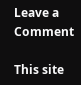Leave a Comment

This site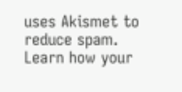uses Akismet to reduce spam. Learn how your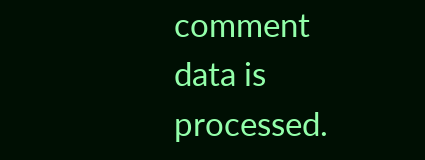comment data is processed.